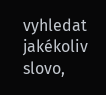vyhledat jakékoliv slovo,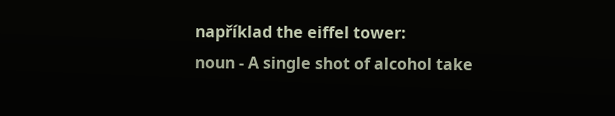například the eiffel tower:
noun - A single shot of alcohol take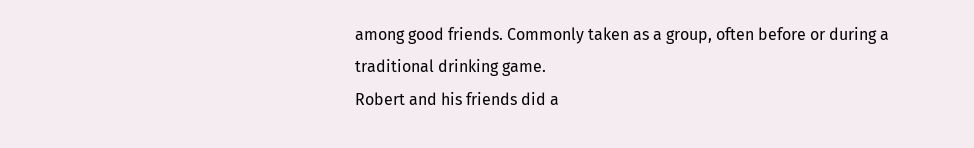among good friends. Commonly taken as a group, often before or during a traditional drinking game.
Robert and his friends did a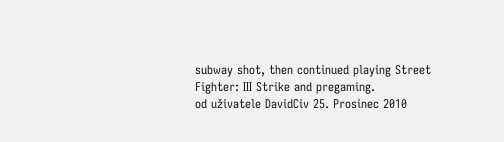subway shot, then continued playing Street Fighter: III Strike and pregaming.
od uživatele DavidCiv 25. Prosinec 2010